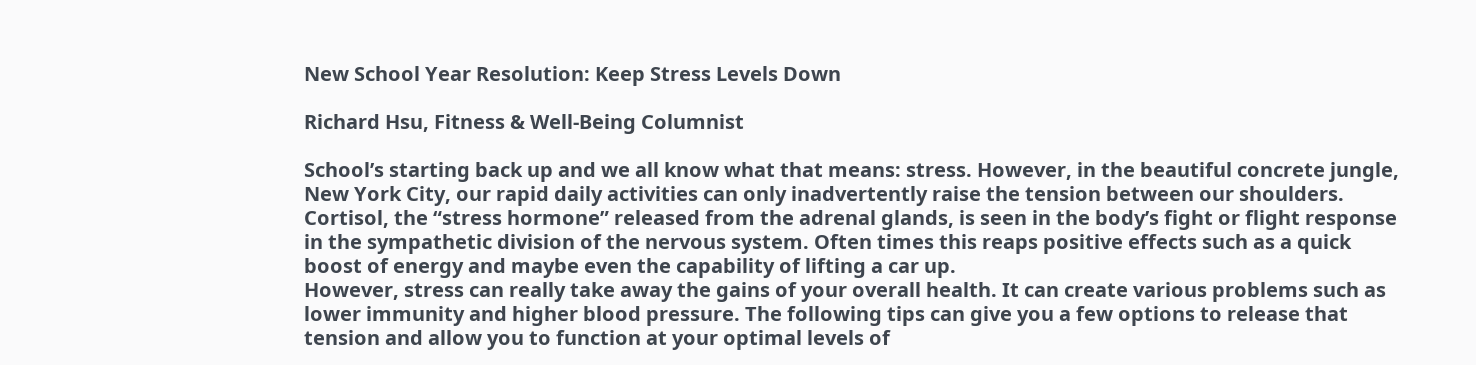New School Year Resolution: Keep Stress Levels Down

Richard Hsu, Fitness & Well-Being Columnist

School’s starting back up and we all know what that means: stress. However, in the beautiful concrete jungle, New York City, our rapid daily activities can only inadvertently raise the tension between our shoulders. Cortisol, the “stress hormone” released from the adrenal glands, is seen in the body’s fight or flight response in the sympathetic division of the nervous system. Often times this reaps positive effects such as a quick boost of energy and maybe even the capability of lifting a car up.
However, stress can really take away the gains of your overall health. It can create various problems such as lower immunity and higher blood pressure. The following tips can give you a few options to release that tension and allow you to function at your optimal levels of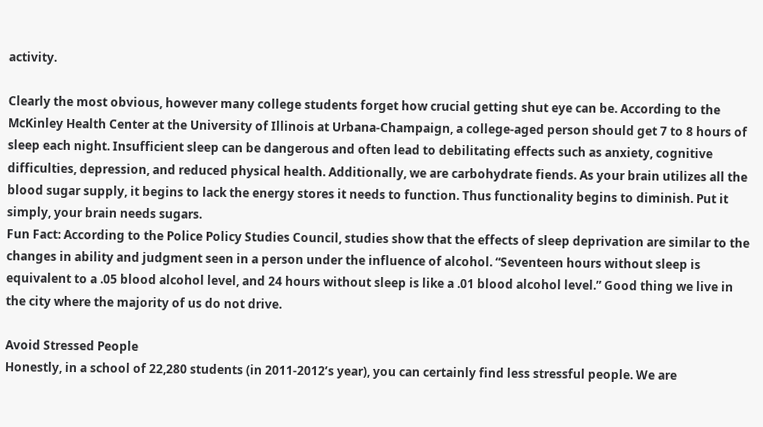activity.

Clearly the most obvious, however many college students forget how crucial getting shut eye can be. According to the McKinley Health Center at the University of Illinois at Urbana-Champaign, a college-aged person should get 7 to 8 hours of sleep each night. Insufficient sleep can be dangerous and often lead to debilitating effects such as anxiety, cognitive difficulties, depression, and reduced physical health. Additionally, we are carbohydrate fiends. As your brain utilizes all the blood sugar supply, it begins to lack the energy stores it needs to function. Thus functionality begins to diminish. Put it simply, your brain needs sugars.
Fun Fact: According to the Police Policy Studies Council, studies show that the effects of sleep deprivation are similar to the changes in ability and judgment seen in a person under the influence of alcohol. “Seventeen hours without sleep is equivalent to a .05 blood alcohol level, and 24 hours without sleep is like a .01 blood alcohol level.” Good thing we live in the city where the majority of us do not drive.

Avoid Stressed People
Honestly, in a school of 22,280 students (in 2011-2012’s year), you can certainly find less stressful people. We are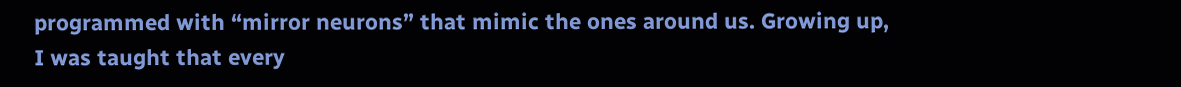programmed with “mirror neurons” that mimic the ones around us. Growing up, I was taught that every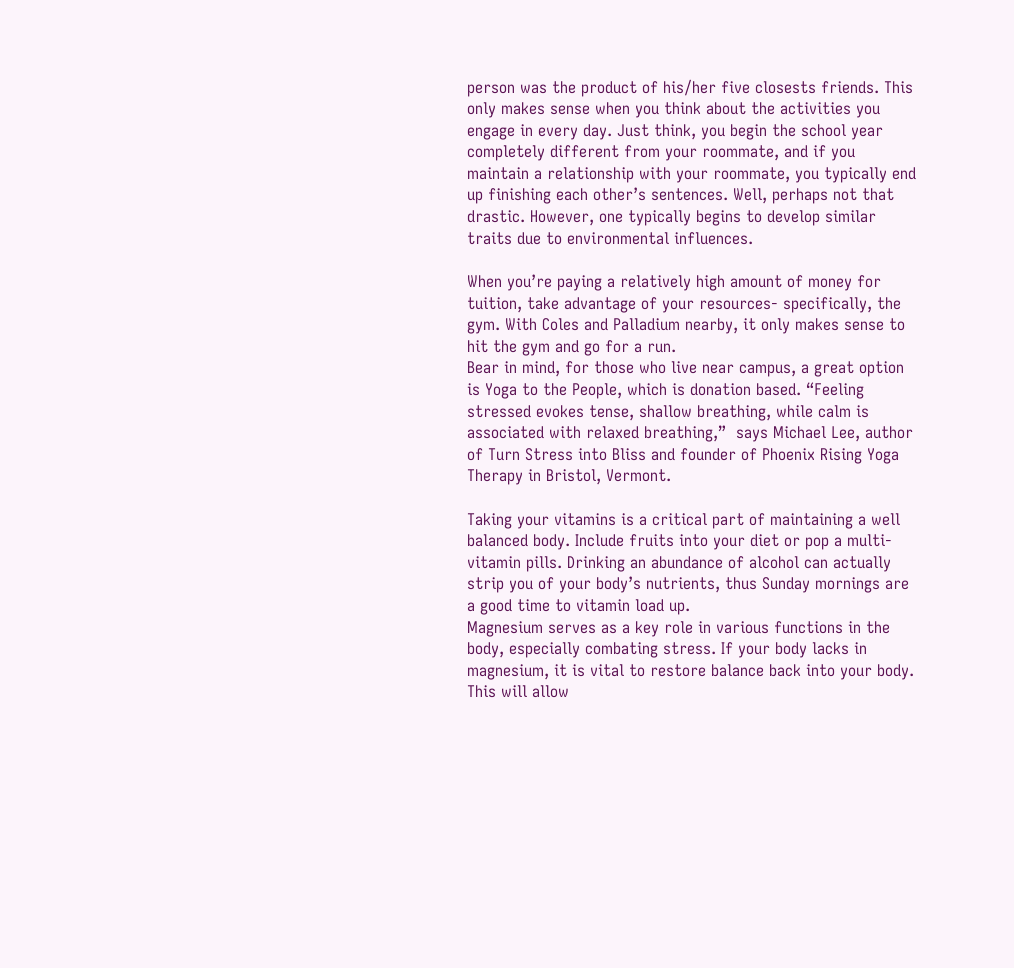person was the product of his/her five closests friends. This only makes sense when you think about the activities you engage in every day. Just think, you begin the school year completely different from your roommate, and if you maintain a relationship with your roommate, you typically end up finishing each other’s sentences. Well, perhaps not that drastic. However, one typically begins to develop similar traits due to environmental influences.

When you’re paying a relatively high amount of money for tuition, take advantage of your resources- specifically, the gym. With Coles and Palladium nearby, it only makes sense to hit the gym and go for a run.
Bear in mind, for those who live near campus, a great option is Yoga to the People, which is donation based. “Feeling stressed evokes tense, shallow breathing, while calm is associated with relaxed breathing,”  says Michael Lee, author of Turn Stress into Bliss and founder of Phoenix Rising Yoga Therapy in Bristol, Vermont.

Taking your vitamins is a critical part of maintaining a well balanced body. Include fruits into your diet or pop a multi-vitamin pills. Drinking an abundance of alcohol can actually strip you of your body’s nutrients, thus Sunday mornings are a good time to vitamin load up.
Magnesium serves as a key role in various functions in the body, especially combating stress. If your body lacks in magnesium, it is vital to restore balance back into your body. This will allow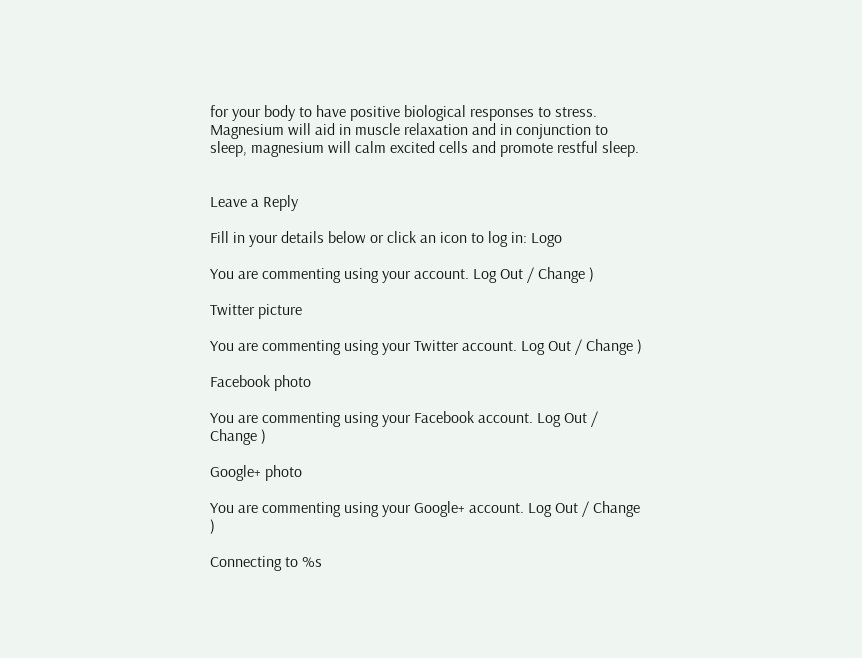for your body to have positive biological responses to stress. Magnesium will aid in muscle relaxation and in conjunction to sleep, magnesium will calm excited cells and promote restful sleep.


Leave a Reply

Fill in your details below or click an icon to log in: Logo

You are commenting using your account. Log Out / Change )

Twitter picture

You are commenting using your Twitter account. Log Out / Change )

Facebook photo

You are commenting using your Facebook account. Log Out / Change )

Google+ photo

You are commenting using your Google+ account. Log Out / Change )

Connecting to %s